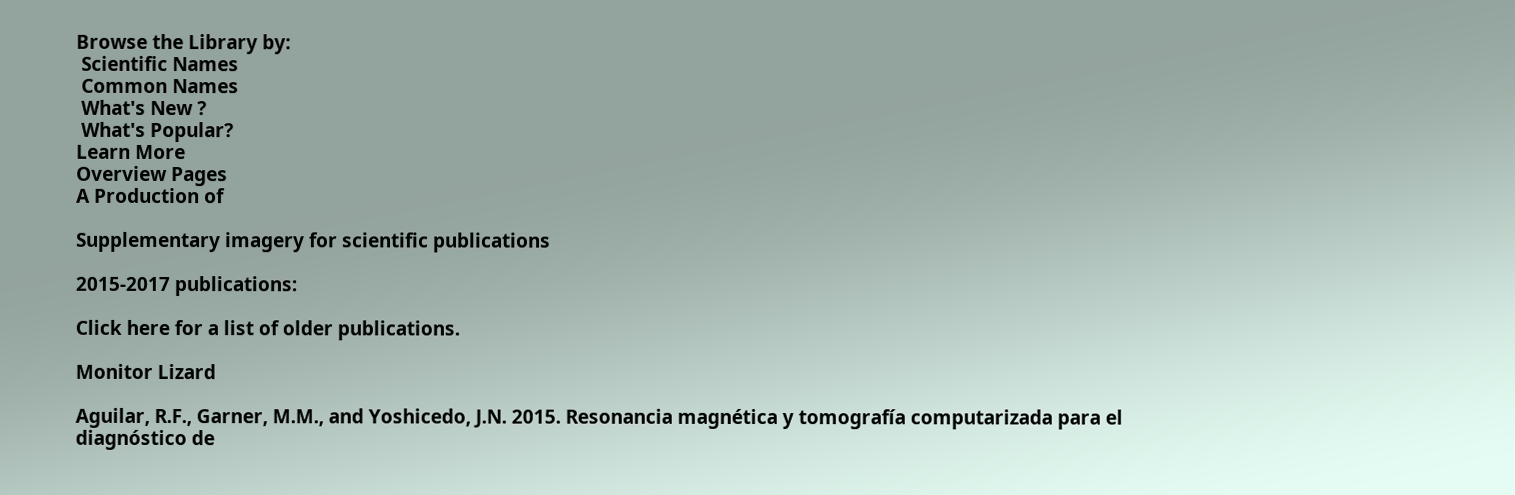Browse the Library by:
 Scientific Names
 Common Names
 What's New ?
 What's Popular?
Learn More
Overview Pages
A Production of

Supplementary imagery for scientific publications

2015-2017 publications:

Click here for a list of older publications.

Monitor Lizard

Aguilar, R.F., Garner, M.M., and Yoshicedo, J.N. 2015. Resonancia magnética y tomografía computarizada para el diagnóstico de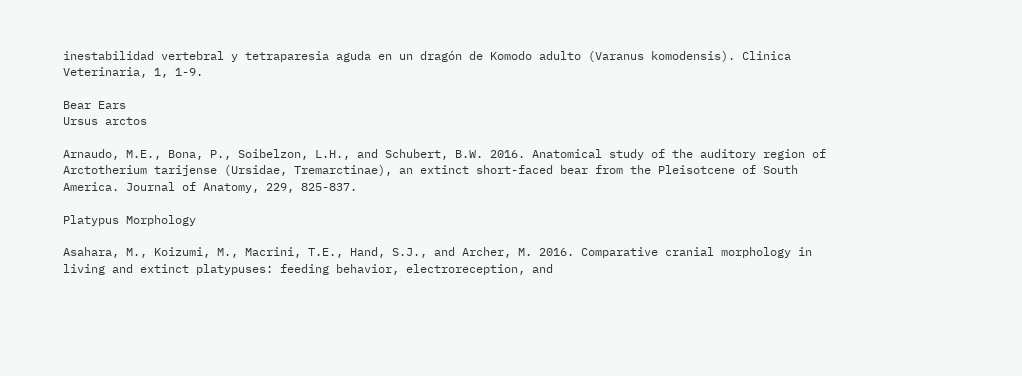inestabilidad vertebral y tetraparesia aguda en un dragón de Komodo adulto (Varanus komodensis). Clinica Veterinaria, 1, 1-9.

Bear Ears
Ursus arctos

Arnaudo, M.E., Bona, P., Soibelzon, L.H., and Schubert, B.W. 2016. Anatomical study of the auditory region of Arctotherium tarijense (Ursidae, Tremarctinae), an extinct short-faced bear from the Pleisotcene of South America. Journal of Anatomy, 229, 825-837.

Platypus Morphology

Asahara, M., Koizumi, M., Macrini, T.E., Hand, S.J., and Archer, M. 2016. Comparative cranial morphology in living and extinct platypuses: feeding behavior, electroreception, and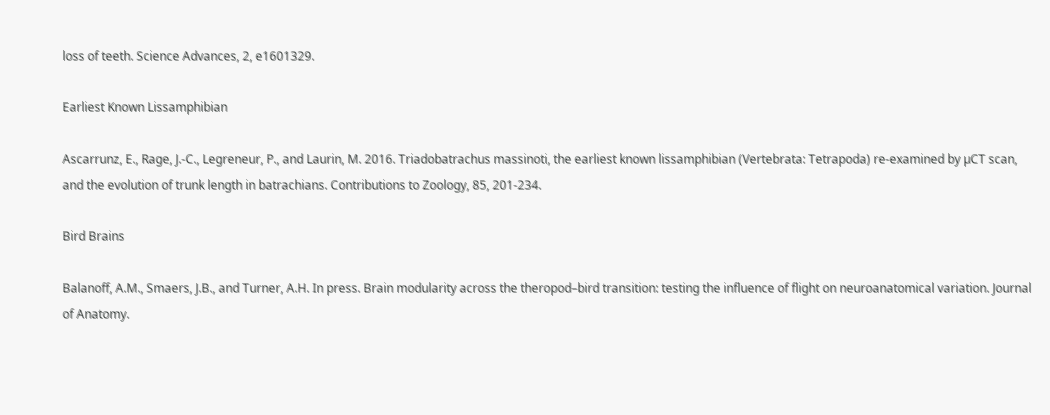loss of teeth. Science Advances, 2, e1601329.

Earliest Known Lissamphibian

Ascarrunz, E., Rage, J.-C., Legreneur, P., and Laurin, M. 2016. Triadobatrachus massinoti, the earliest known lissamphibian (Vertebrata: Tetrapoda) re-examined by µCT scan, and the evolution of trunk length in batrachians. Contributions to Zoology, 85, 201-234.

Bird Brains

Balanoff, A.M., Smaers, J.B., and Turner, A.H. In press. Brain modularity across the theropod–bird transition: testing the influence of flight on neuroanatomical variation. Journal of Anatomy.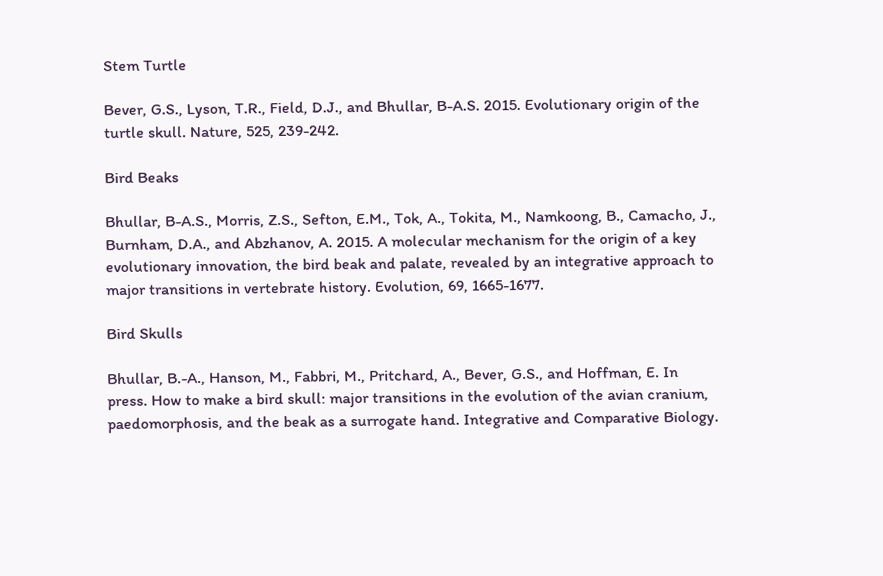Stem Turtle

Bever, G.S., Lyson, T.R., Field, D.J., and Bhullar, B-A.S. 2015. Evolutionary origin of the turtle skull. Nature, 525, 239-242.

Bird Beaks

Bhullar, B-A.S., Morris, Z.S., Sefton, E.M., Tok, A., Tokita, M., Namkoong, B., Camacho, J., Burnham, D.A., and Abzhanov, A. 2015. A molecular mechanism for the origin of a key evolutionary innovation, the bird beak and palate, revealed by an integrative approach to major transitions in vertebrate history. Evolution, 69, 1665-1677.

Bird Skulls

Bhullar, B.-A., Hanson, M., Fabbri, M., Pritchard, A., Bever, G.S., and Hoffman, E. In press. How to make a bird skull: major transitions in the evolution of the avian cranium, paedomorphosis, and the beak as a surrogate hand. Integrative and Comparative Biology.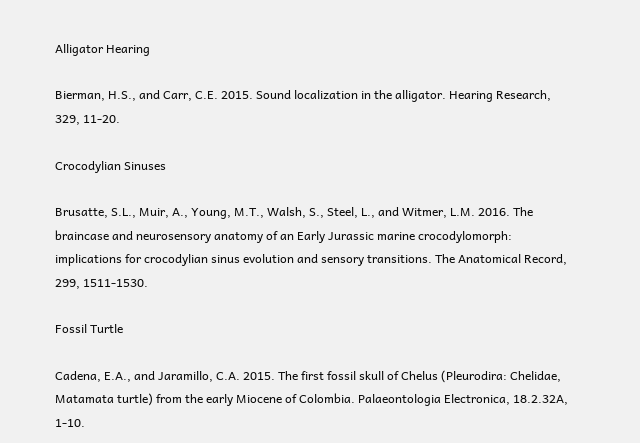Alligator Hearing

Bierman, H.S., and Carr, C.E. 2015. Sound localization in the alligator. Hearing Research, 329, 11-20.

Crocodylian Sinuses

Brusatte, S.L., Muir, A., Young, M.T., Walsh, S., Steel, L., and Witmer, L.M. 2016. The braincase and neurosensory anatomy of an Early Jurassic marine crocodylomorph: implications for crocodylian sinus evolution and sensory transitions. The Anatomical Record, 299, 1511-1530.

Fossil Turtle

Cadena, E.A., and Jaramillo, C.A. 2015. The first fossil skull of Chelus (Pleurodira: Chelidae, Matamata turtle) from the early Miocene of Colombia. Palaeontologia Electronica, 18.2.32A, 1-10.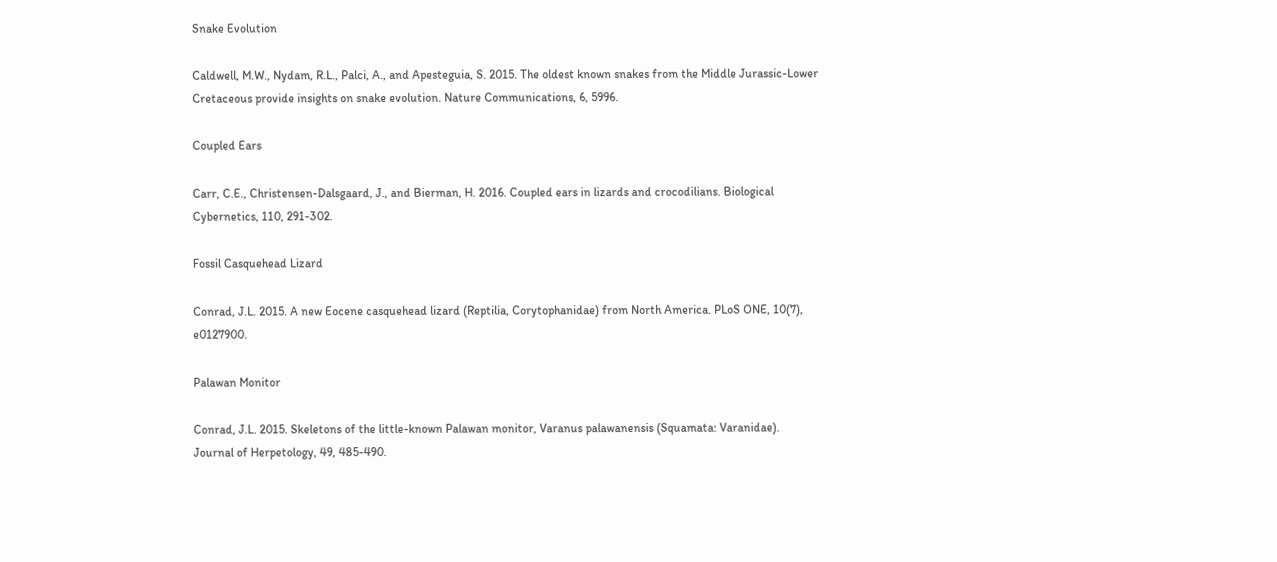Snake Evolution

Caldwell, M.W., Nydam, R.L., Palci, A., and Apesteguia, S. 2015. The oldest known snakes from the Middle Jurassic-Lower Cretaceous provide insights on snake evolution. Nature Communications, 6, 5996.

Coupled Ears

Carr, C.E., Christensen-Dalsgaard, J., and Bierman, H. 2016. Coupled ears in lizards and crocodilians. Biological Cybernetics, 110, 291-302.

Fossil Casquehead Lizard

Conrad, J.L. 2015. A new Eocene casquehead lizard (Reptilia, Corytophanidae) from North America. PLoS ONE, 10(7), e0127900.

Palawan Monitor

Conrad, J.L. 2015. Skeletons of the little-known Palawan monitor, Varanus palawanensis (Squamata: Varanidae). Journal of Herpetology, 49, 485-490.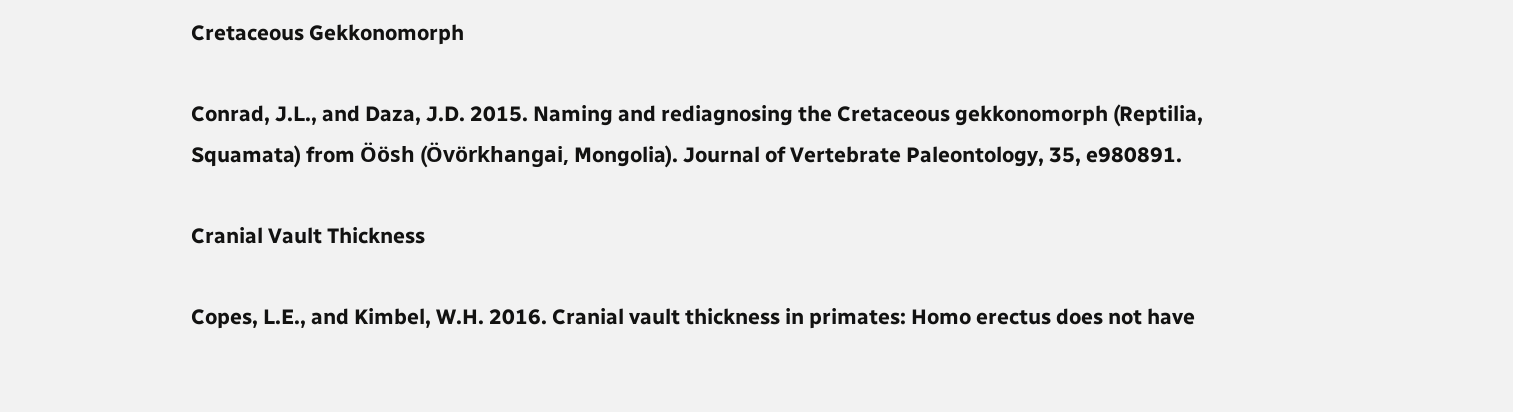Cretaceous Gekkonomorph

Conrad, J.L., and Daza, J.D. 2015. Naming and rediagnosing the Cretaceous gekkonomorph (Reptilia, Squamata) from Öösh (Övörkhangai, Mongolia). Journal of Vertebrate Paleontology, 35, e980891.

Cranial Vault Thickness

Copes, L.E., and Kimbel, W.H. 2016. Cranial vault thickness in primates: Homo erectus does not have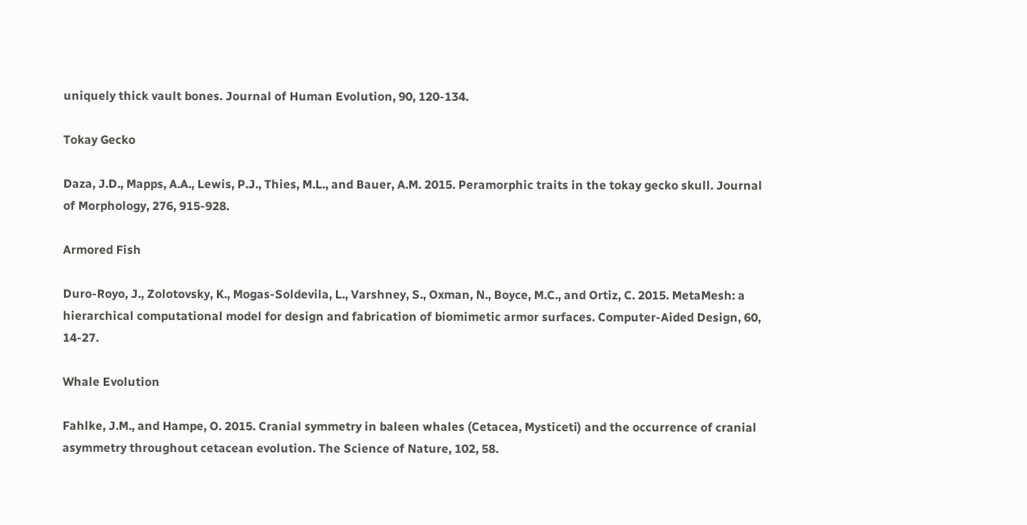uniquely thick vault bones. Journal of Human Evolution, 90, 120-134.

Tokay Gecko

Daza, J.D., Mapps, A.A., Lewis, P.J., Thies, M.L., and Bauer, A.M. 2015. Peramorphic traits in the tokay gecko skull. Journal of Morphology, 276, 915-928.

Armored Fish

Duro-Royo, J., Zolotovsky, K., Mogas-Soldevila, L., Varshney, S., Oxman, N., Boyce, M.C., and Ortiz, C. 2015. MetaMesh: a hierarchical computational model for design and fabrication of biomimetic armor surfaces. Computer-Aided Design, 60, 14-27.

Whale Evolution

Fahlke, J.M., and Hampe, O. 2015. Cranial symmetry in baleen whales (Cetacea, Mysticeti) and the occurrence of cranial asymmetry throughout cetacean evolution. The Science of Nature, 102, 58.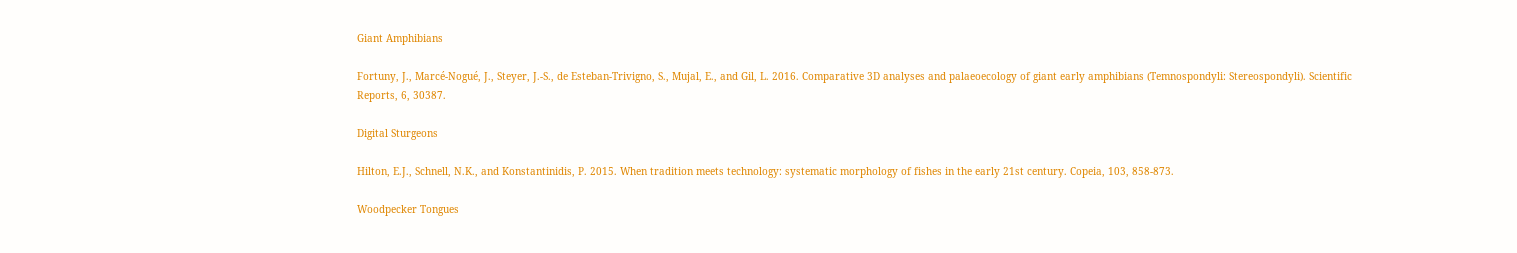Giant Amphibians

Fortuny, J., Marcé-Nogué, J., Steyer, J.-S., de Esteban-Trivigno, S., Mujal, E., and Gil, L. 2016. Comparative 3D analyses and palaeoecology of giant early amphibians (Temnospondyli: Stereospondyli). Scientific Reports, 6, 30387.

Digital Sturgeons

Hilton, E.J., Schnell, N.K., and Konstantinidis, P. 2015. When tradition meets technology: systematic morphology of fishes in the early 21st century. Copeia, 103, 858-873.

Woodpecker Tongues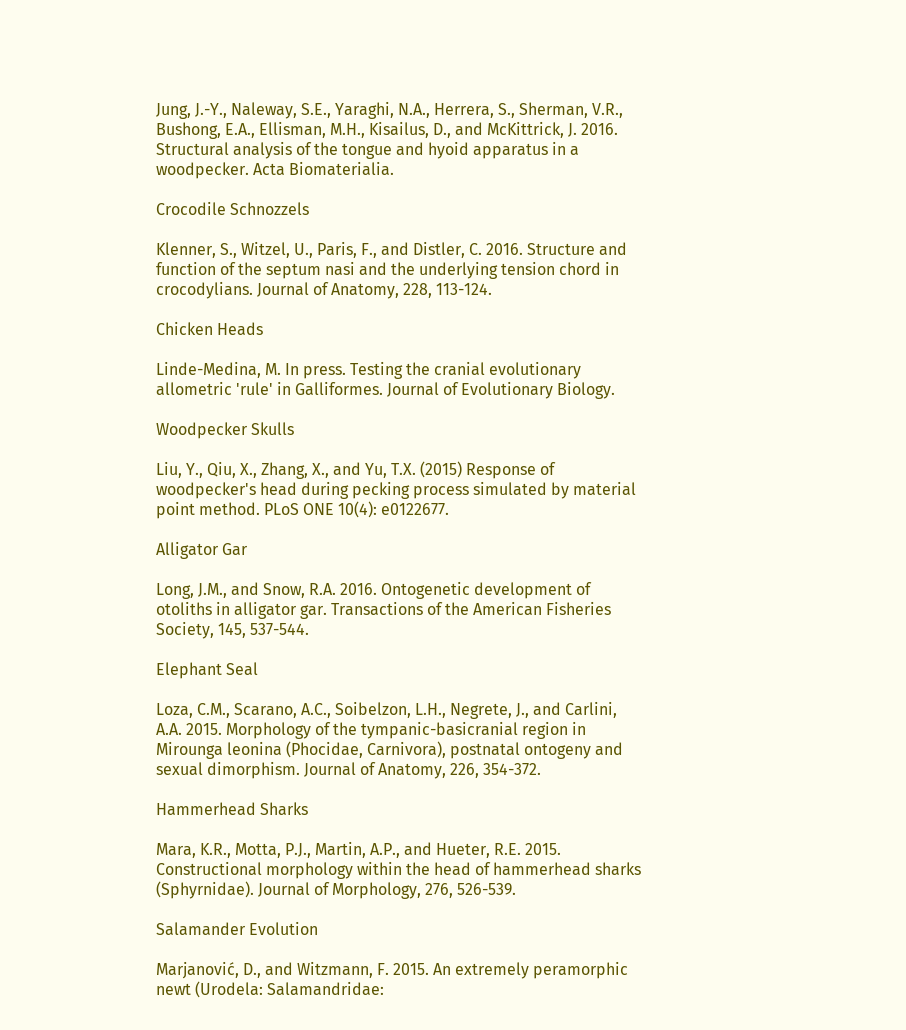Jung, J.-Y., Naleway, S.E., Yaraghi, N.A., Herrera, S., Sherman, V.R., Bushong, E.A., Ellisman, M.H., Kisailus, D., and McKittrick, J. 2016. Structural analysis of the tongue and hyoid apparatus in a woodpecker. Acta Biomaterialia.

Crocodile Schnozzels

Klenner, S., Witzel, U., Paris, F., and Distler, C. 2016. Structure and function of the septum nasi and the underlying tension chord in crocodylians. Journal of Anatomy, 228, 113-124.

Chicken Heads

Linde-Medina, M. In press. Testing the cranial evolutionary allometric 'rule' in Galliformes. Journal of Evolutionary Biology.

Woodpecker Skulls

Liu, Y., Qiu, X., Zhang, X., and Yu, T.X. (2015) Response of woodpecker's head during pecking process simulated by material point method. PLoS ONE 10(4): e0122677.

Alligator Gar

Long, J.M., and Snow, R.A. 2016. Ontogenetic development of otoliths in alligator gar. Transactions of the American Fisheries Society, 145, 537-544.

Elephant Seal

Loza, C.M., Scarano, A.C., Soibelzon, L.H., Negrete, J., and Carlini, A.A. 2015. Morphology of the tympanic-basicranial region in Mirounga leonina (Phocidae, Carnivora), postnatal ontogeny and sexual dimorphism. Journal of Anatomy, 226, 354-372.

Hammerhead Sharks

Mara, K.R., Motta, P.J., Martin, A.P., and Hueter, R.E. 2015. Constructional morphology within the head of hammerhead sharks (Sphyrnidae). Journal of Morphology, 276, 526-539.

Salamander Evolution

Marjanović, D., and Witzmann, F. 2015. An extremely peramorphic newt (Urodela: Salamandridae: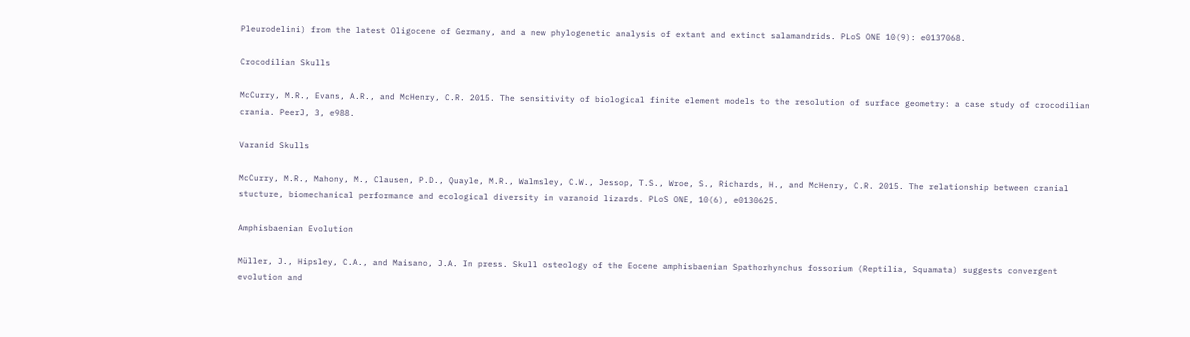Pleurodelini) from the latest Oligocene of Germany, and a new phylogenetic analysis of extant and extinct salamandrids. PLoS ONE 10(9): e0137068.

Crocodilian Skulls

McCurry, M.R., Evans, A.R., and McHenry, C.R. 2015. The sensitivity of biological finite element models to the resolution of surface geometry: a case study of crocodilian crania. PeerJ, 3, e988.

Varanid Skulls

McCurry, M.R., Mahony, M., Clausen, P.D., Quayle, M.R., Walmsley, C.W., Jessop, T.S., Wroe, S., Richards, H., and McHenry, C.R. 2015. The relationship between cranial stucture, biomechanical performance and ecological diversity in varanoid lizards. PLoS ONE, 10(6), e0130625.

Amphisbaenian Evolution

Müller, J., Hipsley, C.A., and Maisano, J.A. In press. Skull osteology of the Eocene amphisbaenian Spathorhynchus fossorium (Reptilia, Squamata) suggests convergent evolution and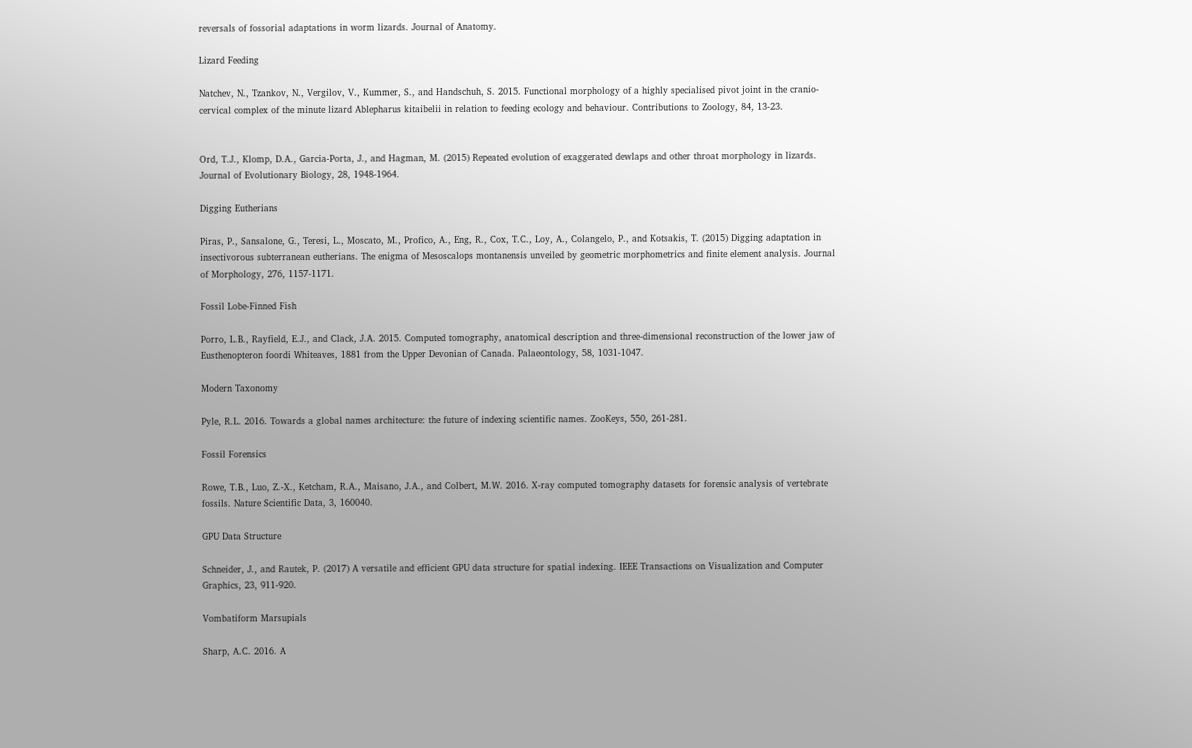reversals of fossorial adaptations in worm lizards. Journal of Anatomy.

Lizard Feeding

Natchev, N., Tzankov, N., Vergilov, V., Kummer, S., and Handschuh, S. 2015. Functional morphology of a highly specialised pivot joint in the cranio-cervical complex of the minute lizard Ablepharus kitaibelii in relation to feeding ecology and behaviour. Contributions to Zoology, 84, 13-23.


Ord, T.J., Klomp, D.A., Garcia-Porta, J., and Hagman, M. (2015) Repeated evolution of exaggerated dewlaps and other throat morphology in lizards. Journal of Evolutionary Biology, 28, 1948-1964.

Digging Eutherians

Piras, P., Sansalone, G., Teresi, L., Moscato, M., Profico, A., Eng, R., Cox, T.C., Loy, A., Colangelo, P., and Kotsakis, T. (2015) Digging adaptation in insectivorous subterranean eutherians. The enigma of Mesoscalops montanensis unveiled by geometric morphometrics and finite element analysis. Journal of Morphology, 276, 1157-1171.

Fossil Lobe-Finned Fish

Porro, L.B., Rayfield, E.J., and Clack, J.A. 2015. Computed tomography, anatomical description and three-dimensional reconstruction of the lower jaw of Eusthenopteron foordi Whiteaves, 1881 from the Upper Devonian of Canada. Palaeontology, 58, 1031-1047.

Modern Taxonomy

Pyle, R.L. 2016. Towards a global names architecture: the future of indexing scientific names. ZooKeys, 550, 261-281.

Fossil Forensics

Rowe, T.B., Luo, Z.-X., Ketcham, R.A., Maisano, J.A., and Colbert, M.W. 2016. X-ray computed tomography datasets for forensic analysis of vertebrate fossils. Nature Scientific Data, 3, 160040.

GPU Data Structure

Schneider, J., and Rautek, P. (2017) A versatile and efficient GPU data structure for spatial indexing. IEEE Transactions on Visualization and Computer Graphics, 23, 911-920.

Vombatiform Marsupials

Sharp, A.C. 2016. A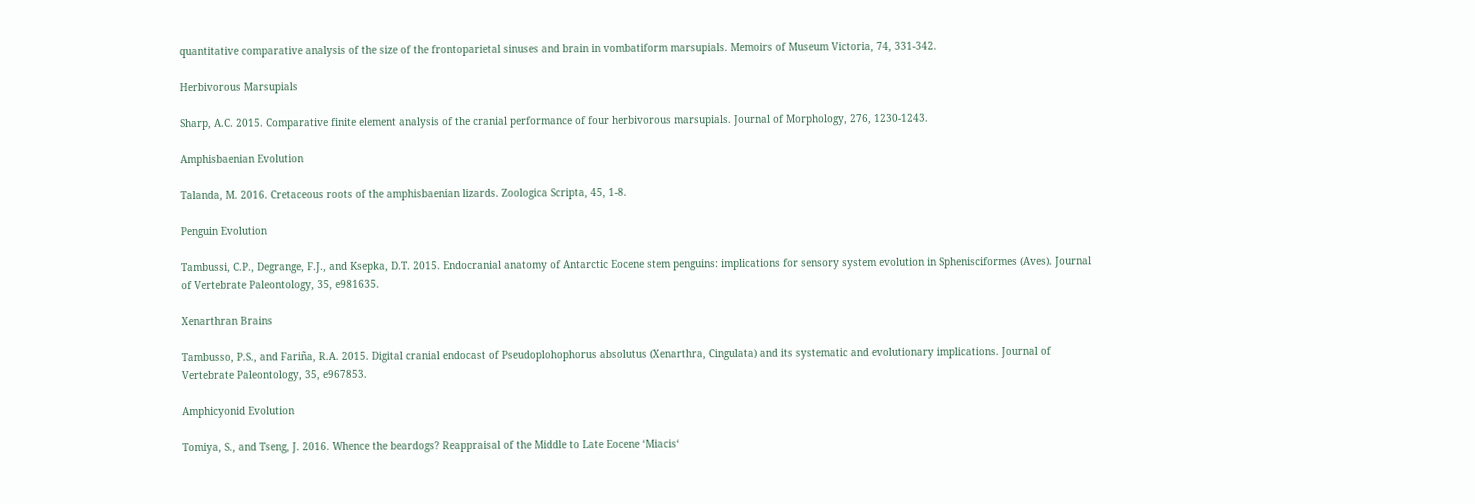quantitative comparative analysis of the size of the frontoparietal sinuses and brain in vombatiform marsupials. Memoirs of Museum Victoria, 74, 331-342.

Herbivorous Marsupials

Sharp, A.C. 2015. Comparative finite element analysis of the cranial performance of four herbivorous marsupials. Journal of Morphology, 276, 1230-1243.

Amphisbaenian Evolution

Talanda, M. 2016. Cretaceous roots of the amphisbaenian lizards. Zoologica Scripta, 45, 1-8.

Penguin Evolution

Tambussi, C.P., Degrange, F.J., and Ksepka, D.T. 2015. Endocranial anatomy of Antarctic Eocene stem penguins: implications for sensory system evolution in Sphenisciformes (Aves). Journal of Vertebrate Paleontology, 35, e981635.

Xenarthran Brains

Tambusso, P.S., and Fariña, R.A. 2015. Digital cranial endocast of Pseudoplohophorus absolutus (Xenarthra, Cingulata) and its systematic and evolutionary implications. Journal of Vertebrate Paleontology, 35, e967853.

Amphicyonid Evolution

Tomiya, S., and Tseng, J. 2016. Whence the beardogs? Reappraisal of the Middle to Late Eocene ‘Miacis‘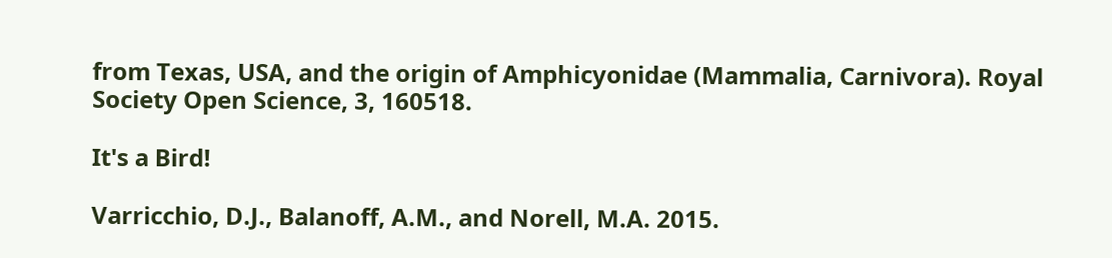from Texas, USA, and the origin of Amphicyonidae (Mammalia, Carnivora). Royal Society Open Science, 3, 160518.

It's a Bird!

Varricchio, D.J., Balanoff, A.M., and Norell, M.A. 2015.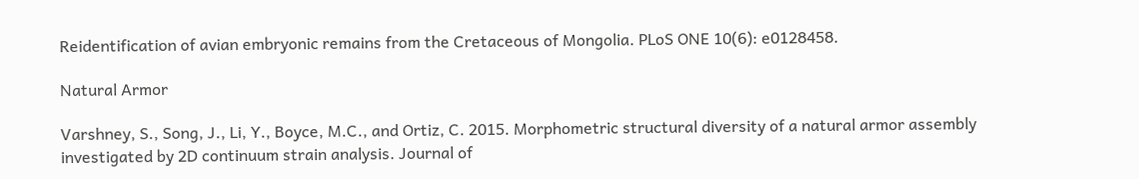Reidentification of avian embryonic remains from the Cretaceous of Mongolia. PLoS ONE 10(6): e0128458.

Natural Armor

Varshney, S., Song, J., Li, Y., Boyce, M.C., and Ortiz, C. 2015. Morphometric structural diversity of a natural armor assembly investigated by 2D continuum strain analysis. Journal of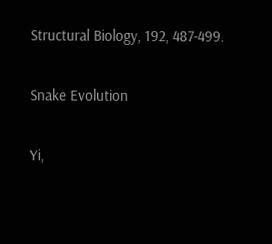Structural Biology, 192, 487-499.

Snake Evolution

Yi,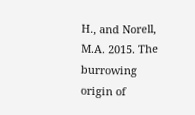H., and Norell, M.A. 2015. The burrowing origin of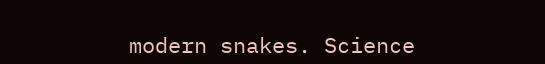modern snakes. Science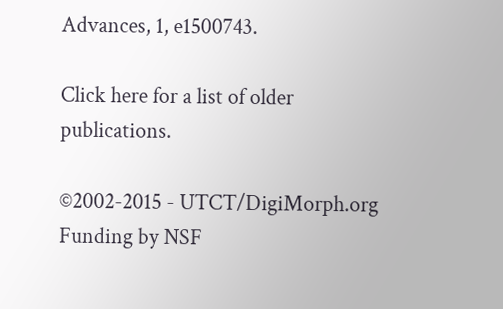Advances, 1, e1500743.

Click here for a list of older publications.

©2002-2015 - UTCT/DigiMorph.org Funding by NSF